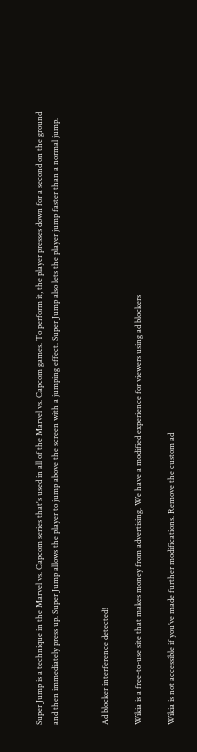Super Jump is a technique in the Marvel vs. Capcom series that's used in all of the Marvel vs. Capcom games. To perform it, the player presses down for a second on the ground and then immediately press up. Super Jump allows the player to jump above the screen with a jumping effect. Super Jump also lets the player jump faster than a normal jump.


Ad blocker interference detected!

Wikia is a free-to-use site that makes money from advertising. We have a modified experience for viewers using ad blockers

Wikia is not accessible if you’ve made further modifications. Remove the custom ad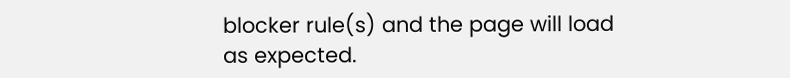blocker rule(s) and the page will load as expected.